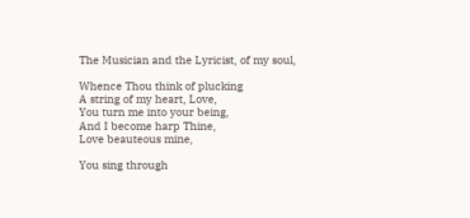The Musician and the Lyricist, of my soul,

Whence Thou think of plucking
A string of my heart, Love,
You turn me into your being,
And I become harp Thine,
Love beauteous mine,

You sing through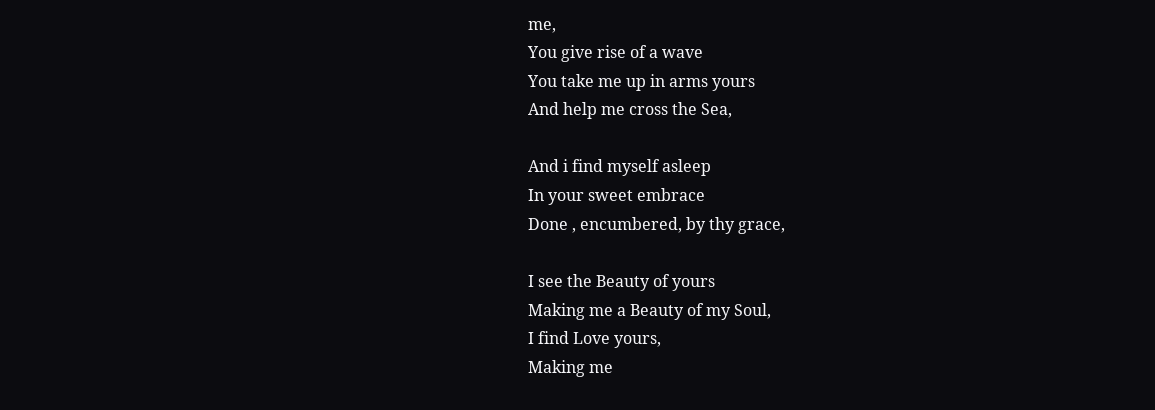me,
You give rise of a wave
You take me up in arms yours
And help me cross the Sea,

And i find myself asleep
In your sweet embrace
Done , encumbered, by thy grace,

I see the Beauty of yours
Making me a Beauty of my Soul,
I find Love yours,
Making me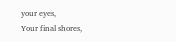your eyes,
Your final shores,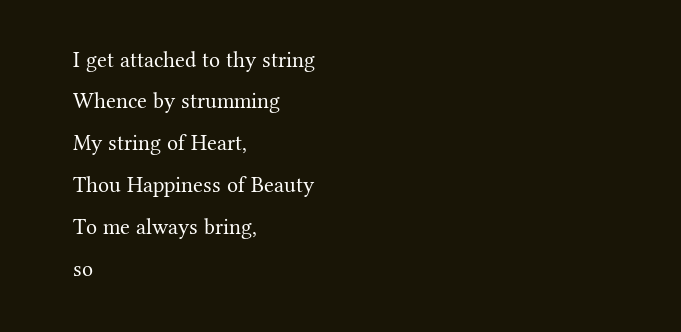I get attached to thy string
Whence by strumming
My string of Heart,
Thou Happiness of Beauty
To me always bring,
so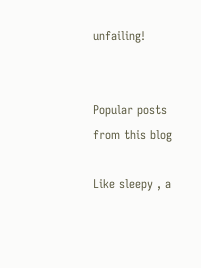unfailing!


Popular posts from this blog

Like sleepy , a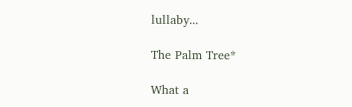lullaby...

The Palm Tree*

What a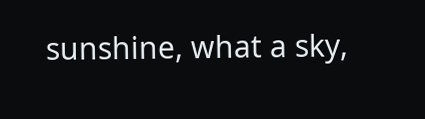sunshine, what a sky,